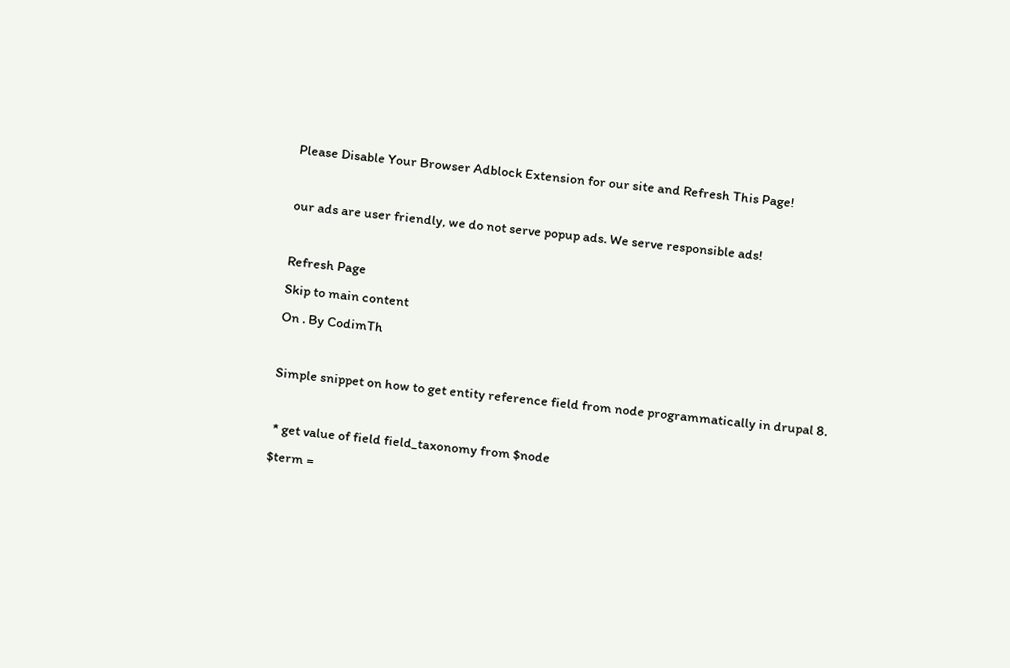Please Disable Your Browser Adblock Extension for our site and Refresh This Page!

our ads are user friendly, we do not serve popup ads. We serve responsible ads!

Refresh Page
Skip to main content
On . By CodimTh

Simple snippet on how to get entity reference field from node programmatically in drupal 8.

 * get value of field field_taxonomy from $node
$term =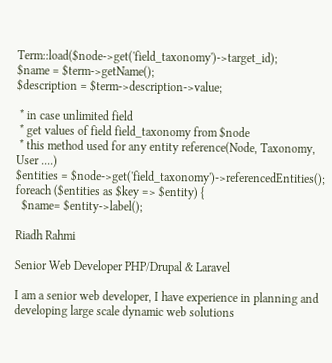Term::load($node->get('field_taxonomy')->target_id);
$name = $term->getName();
$description = $term->description->value;

 * in case unlimited field
 * get values of field field_taxonomy from $node
 * this method used for any entity reference(Node, Taxonomy, User ....)
$entities = $node->get('field_taxonomy')->referencedEntities();
foreach ($entities as $key => $entity) {
  $name= $entity->label();

Riadh Rahmi

Senior Web Developer PHP/Drupal & Laravel

I am a senior web developer, I have experience in planning and developing large scale dynamic web solutions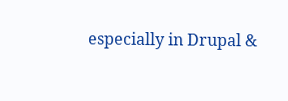especially in Drupal &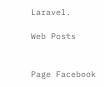Laravel.

Web Posts


Page Facebook